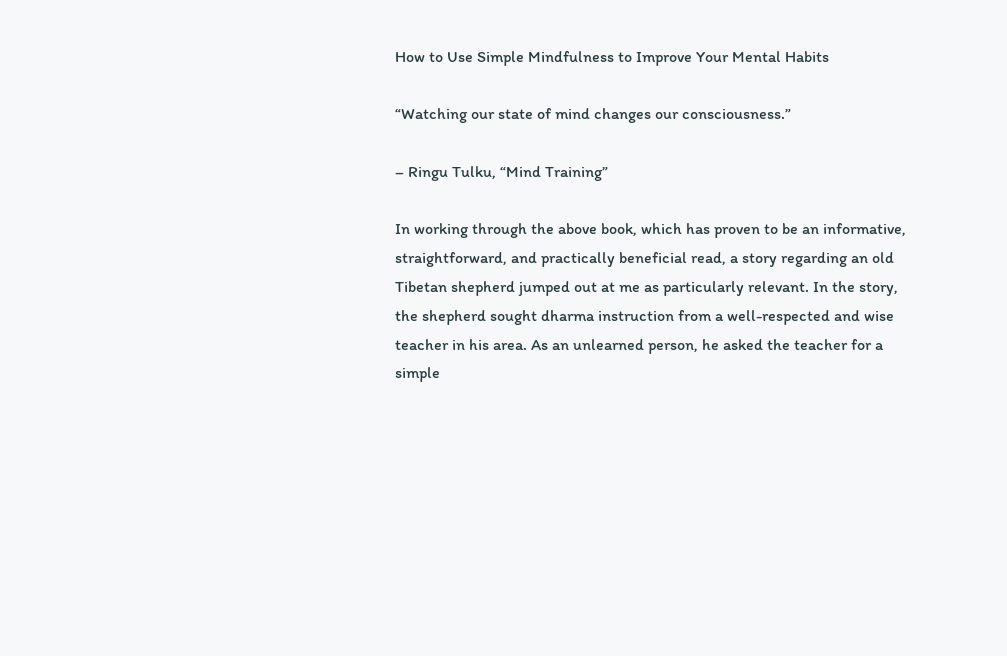How to Use Simple Mindfulness to Improve Your Mental Habits

“Watching our state of mind changes our consciousness.”

– Ringu Tulku, “Mind Training”

In working through the above book, which has proven to be an informative, straightforward, and practically beneficial read, a story regarding an old Tibetan shepherd jumped out at me as particularly relevant. In the story, the shepherd sought dharma instruction from a well-respected and wise teacher in his area. As an unlearned person, he asked the teacher for a simple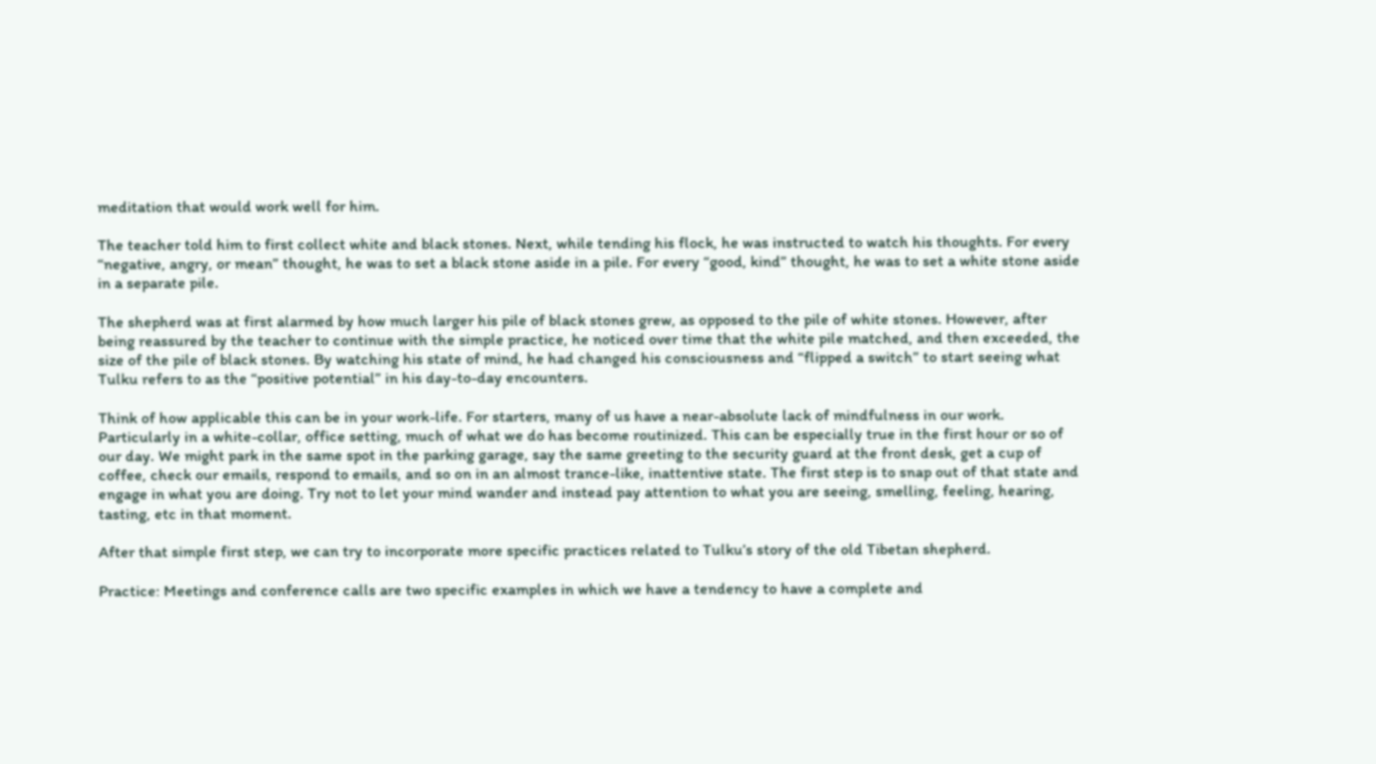meditation that would work well for him.

The teacher told him to first collect white and black stones. Next, while tending his flock, he was instructed to watch his thoughts. For every “negative, angry, or mean” thought, he was to set a black stone aside in a pile. For every “good, kind” thought, he was to set a white stone aside in a separate pile.

The shepherd was at first alarmed by how much larger his pile of black stones grew, as opposed to the pile of white stones. However, after being reassured by the teacher to continue with the simple practice, he noticed over time that the white pile matched, and then exceeded, the size of the pile of black stones. By watching his state of mind, he had changed his consciousness and “flipped a switch” to start seeing what Tulku refers to as the “positive potential” in his day-to-day encounters.

Think of how applicable this can be in your work-life. For starters, many of us have a near-absolute lack of mindfulness in our work. Particularly in a white-collar, office setting, much of what we do has become routinized. This can be especially true in the first hour or so of our day. We might park in the same spot in the parking garage, say the same greeting to the security guard at the front desk, get a cup of coffee, check our emails, respond to emails, and so on in an almost trance-like, inattentive state. The first step is to snap out of that state and engage in what you are doing. Try not to let your mind wander and instead pay attention to what you are seeing, smelling, feeling, hearing, tasting, etc in that moment.

After that simple first step, we can try to incorporate more specific practices related to Tulku’s story of the old Tibetan shepherd.

Practice: Meetings and conference calls are two specific examples in which we have a tendency to have a complete and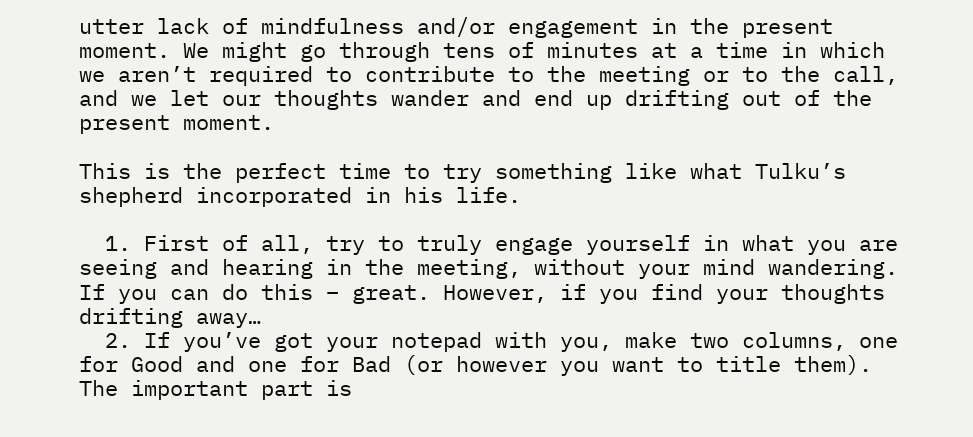utter lack of mindfulness and/or engagement in the present moment. We might go through tens of minutes at a time in which we aren’t required to contribute to the meeting or to the call, and we let our thoughts wander and end up drifting out of the present moment.

This is the perfect time to try something like what Tulku’s shepherd incorporated in his life.

  1. First of all, try to truly engage yourself in what you are seeing and hearing in the meeting, without your mind wandering. If you can do this – great. However, if you find your thoughts drifting away…
  2. If you’ve got your notepad with you, make two columns, one for Good and one for Bad (or however you want to title them). The important part is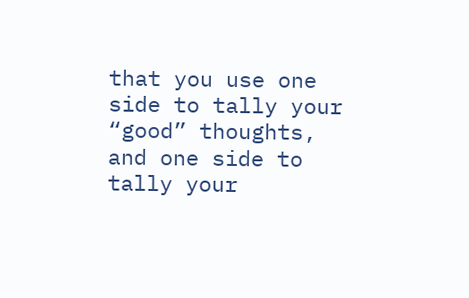that you use one side to tally your “good” thoughts, and one side to tally your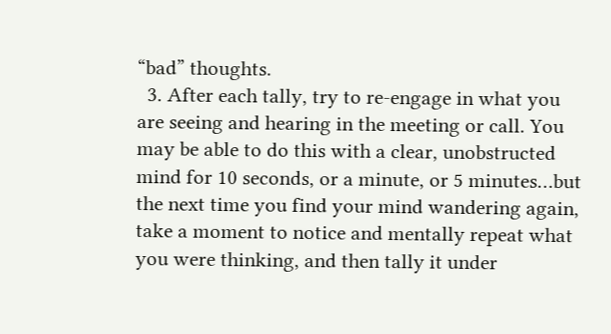“bad” thoughts.
  3. After each tally, try to re-engage in what you are seeing and hearing in the meeting or call. You may be able to do this with a clear, unobstructed mind for 10 seconds, or a minute, or 5 minutes…but the next time you find your mind wandering again, take a moment to notice and mentally repeat what you were thinking, and then tally it under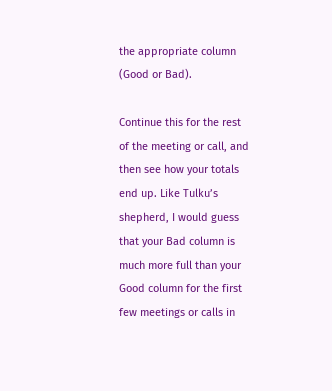the appropriate column (Good or Bad).

Continue this for the rest of the meeting or call, and then see how your totals end up. Like Tulku’s shepherd, I would guess that your Bad column is much more full than your Good column for the first few meetings or calls in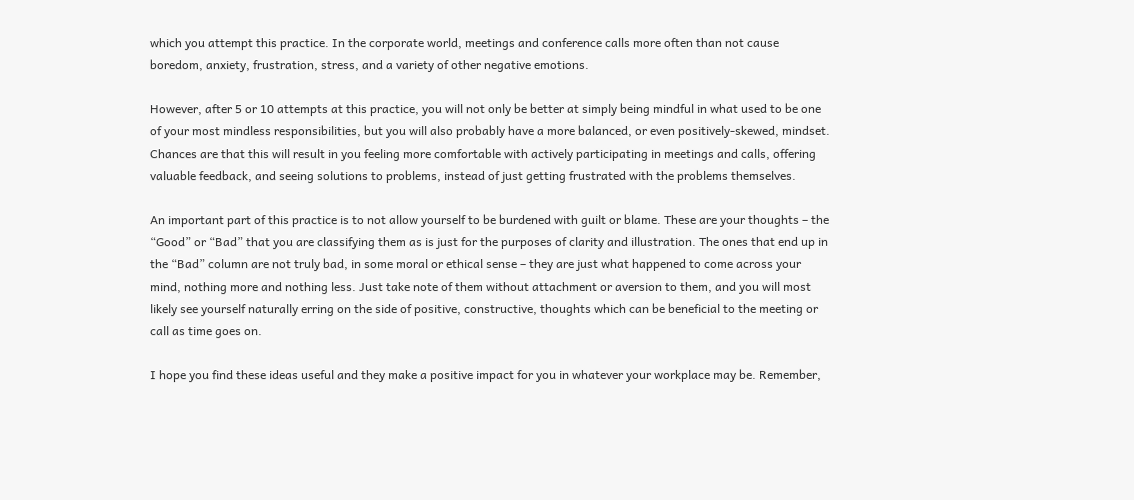which you attempt this practice. In the corporate world, meetings and conference calls more often than not cause boredom, anxiety, frustration, stress, and a variety of other negative emotions.

However, after 5 or 10 attempts at this practice, you will not only be better at simply being mindful in what used to be one of your most mindless responsibilities, but you will also probably have a more balanced, or even positively-skewed, mindset. Chances are that this will result in you feeling more comfortable with actively participating in meetings and calls, offering valuable feedback, and seeing solutions to problems, instead of just getting frustrated with the problems themselves.

An important part of this practice is to not allow yourself to be burdened with guilt or blame. These are your thoughts – the “Good” or “Bad” that you are classifying them as is just for the purposes of clarity and illustration. The ones that end up in the “Bad” column are not truly bad, in some moral or ethical sense – they are just what happened to come across your mind, nothing more and nothing less. Just take note of them without attachment or aversion to them, and you will most likely see yourself naturally erring on the side of positive, constructive, thoughts which can be beneficial to the meeting or call as time goes on.

I hope you find these ideas useful and they make a positive impact for you in whatever your workplace may be. Remember,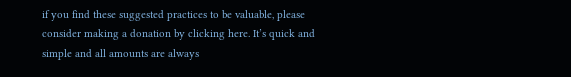if you find these suggested practices to be valuable, please consider making a donation by clicking here. It’s quick and simple and all amounts are always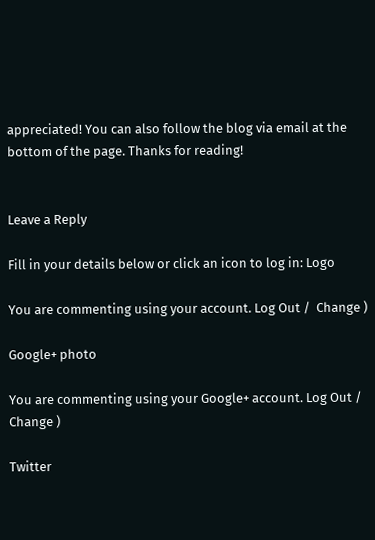appreciated! You can also follow the blog via email at the bottom of the page. Thanks for reading!


Leave a Reply

Fill in your details below or click an icon to log in: Logo

You are commenting using your account. Log Out /  Change )

Google+ photo

You are commenting using your Google+ account. Log Out /  Change )

Twitter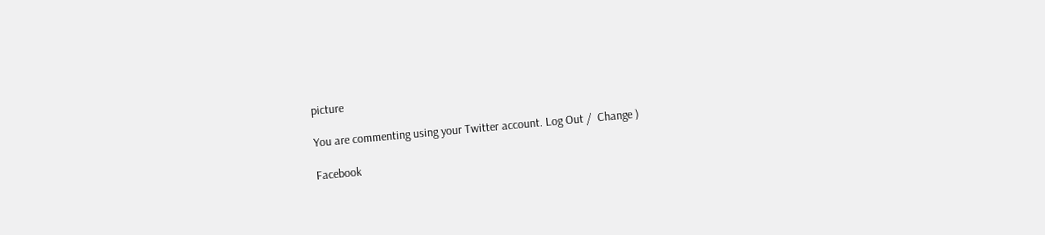picture

You are commenting using your Twitter account. Log Out /  Change )

Facebook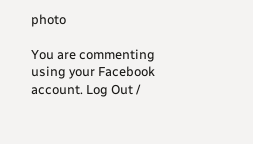photo

You are commenting using your Facebook account. Log Out /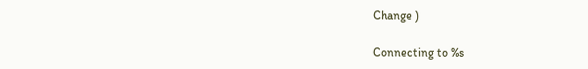Change )

Connecting to %s